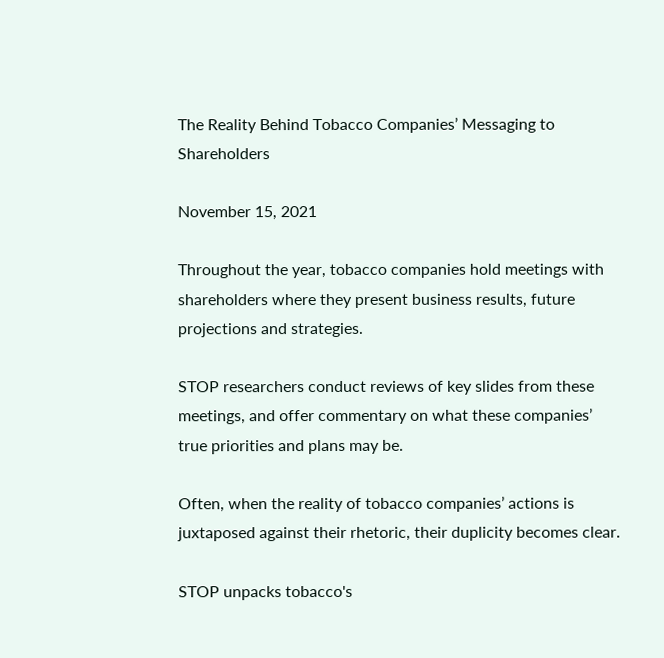The Reality Behind Tobacco Companies’ Messaging to Shareholders

November 15, 2021

Throughout the year, tobacco companies hold meetings with shareholders where they present business results, future projections and strategies.

STOP researchers conduct reviews of key slides from these meetings, and offer commentary on what these companies’ true priorities and plans may be.

Often, when the reality of tobacco companies’ actions is juxtaposed against their rhetoric, their duplicity becomes clear.

STOP unpacks tobacco's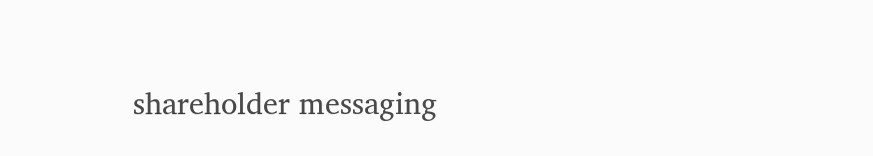shareholder messaging